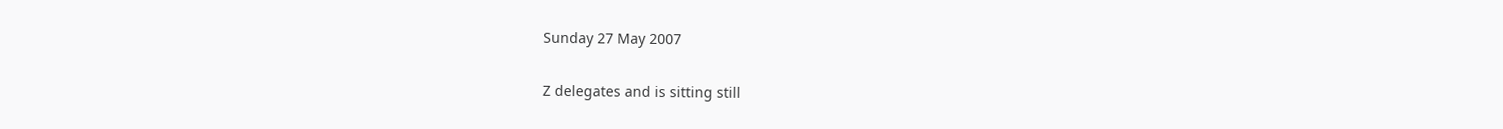Sunday 27 May 2007

Z delegates and is sitting still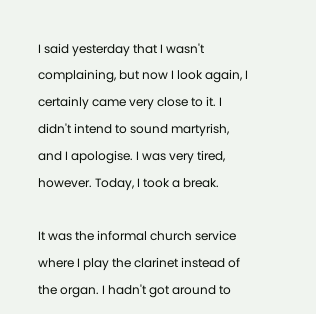I said yesterday that I wasn't complaining, but now I look again, I certainly came very close to it. I didn't intend to sound martyrish, and I apologise. I was very tired, however. Today, I took a break.

It was the informal church service where I play the clarinet instead of the organ. I hadn't got around to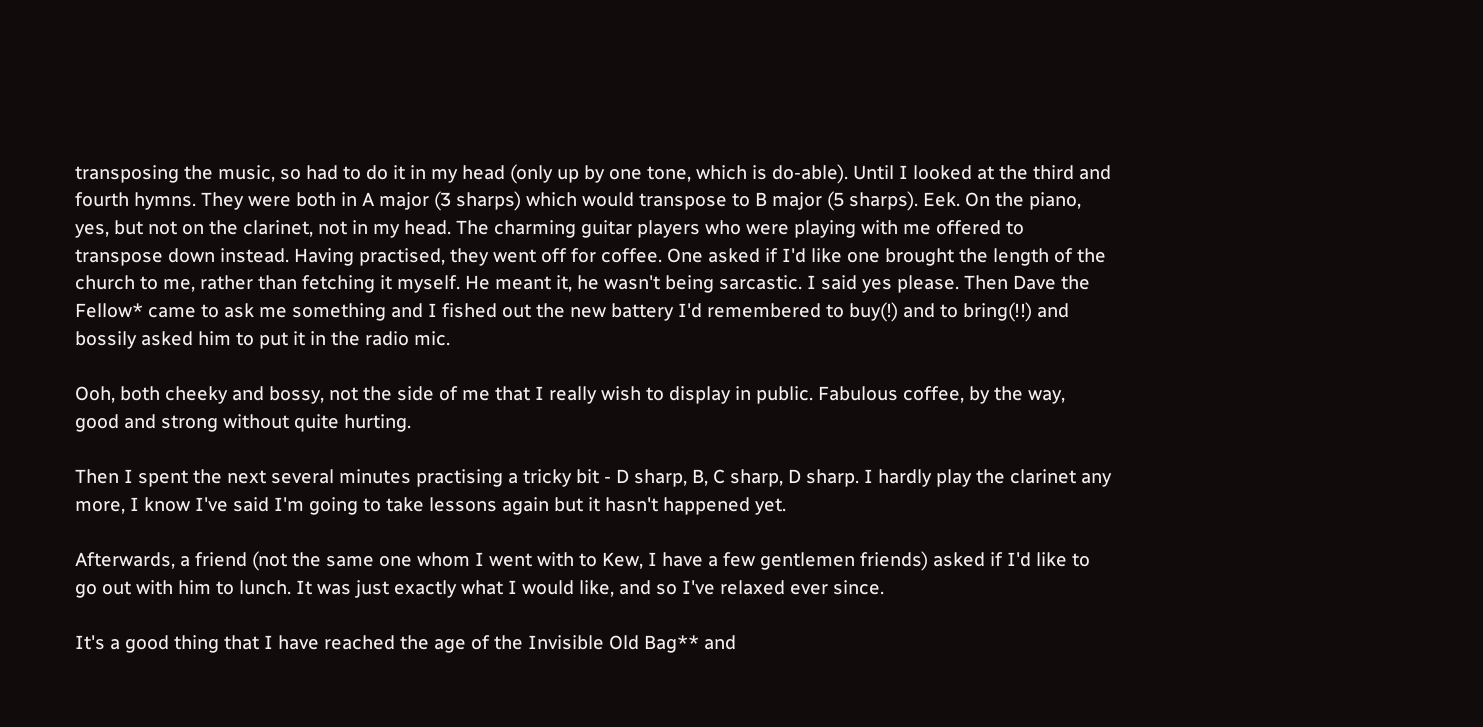transposing the music, so had to do it in my head (only up by one tone, which is do-able). Until I looked at the third and fourth hymns. They were both in A major (3 sharps) which would transpose to B major (5 sharps). Eek. On the piano, yes, but not on the clarinet, not in my head. The charming guitar players who were playing with me offered to transpose down instead. Having practised, they went off for coffee. One asked if I'd like one brought the length of the church to me, rather than fetching it myself. He meant it, he wasn't being sarcastic. I said yes please. Then Dave the Fellow* came to ask me something and I fished out the new battery I'd remembered to buy(!) and to bring(!!) and bossily asked him to put it in the radio mic.

Ooh, both cheeky and bossy, not the side of me that I really wish to display in public. Fabulous coffee, by the way, good and strong without quite hurting.

Then I spent the next several minutes practising a tricky bit - D sharp, B, C sharp, D sharp. I hardly play the clarinet any more, I know I've said I'm going to take lessons again but it hasn't happened yet.

Afterwards, a friend (not the same one whom I went with to Kew, I have a few gentlemen friends) asked if I'd like to go out with him to lunch. It was just exactly what I would like, and so I've relaxed ever since.

It's a good thing that I have reached the age of the Invisible Old Bag** and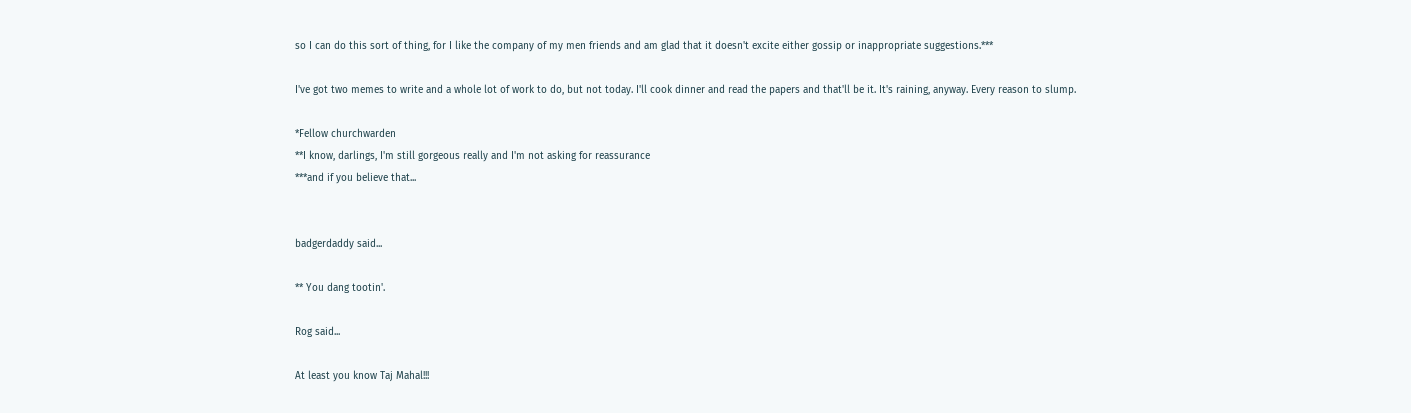so I can do this sort of thing, for I like the company of my men friends and am glad that it doesn't excite either gossip or inappropriate suggestions.***

I've got two memes to write and a whole lot of work to do, but not today. I'll cook dinner and read the papers and that'll be it. It's raining, anyway. Every reason to slump.

*Fellow churchwarden
**I know, darlings, I'm still gorgeous really and I'm not asking for reassurance
***and if you believe that...


badgerdaddy said...

** You dang tootin'.

Rog said...

At least you know Taj Mahal!!!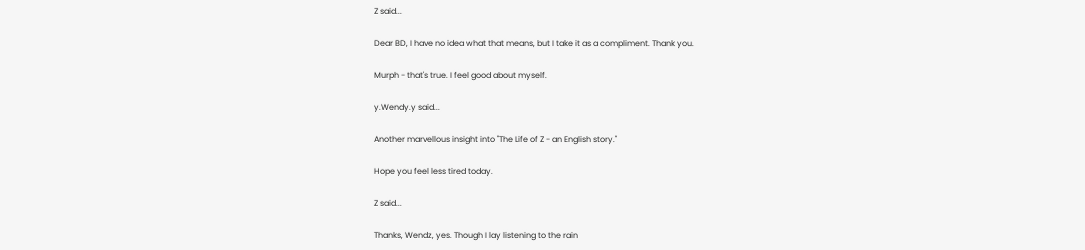Z said...

Dear BD, I have no idea what that means, but I take it as a compliment. Thank you.

Murph - that's true. I feel good about myself.

y.Wendy.y said...

Another marvellous insight into "The Life of Z - an English story."

Hope you feel less tired today.

Z said...

Thanks, Wendz, yes. Though I lay listening to the rain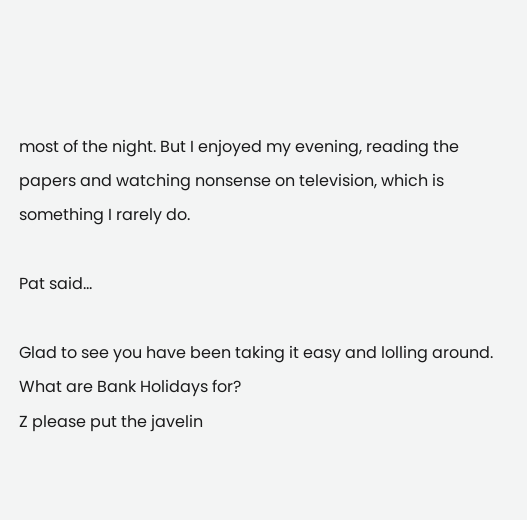most of the night. But I enjoyed my evening, reading the papers and watching nonsense on television, which is something I rarely do.

Pat said...

Glad to see you have been taking it easy and lolling around. What are Bank Holidays for?
Z please put the javelin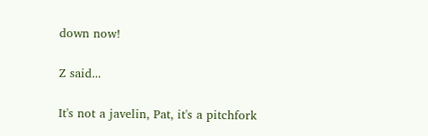down now!

Z said...

It's not a javelin, Pat, it's a pitchfork